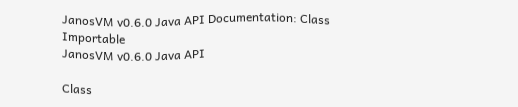JanosVM v0.6.0 Java API Documentation: Class Importable
JanosVM v0.6.0 Java API

Class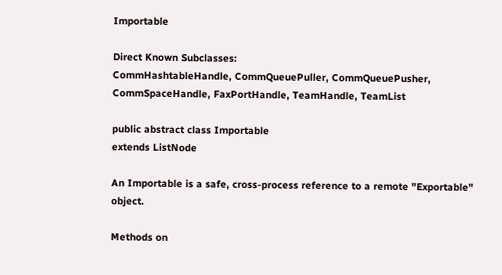Importable

Direct Known Subclasses:
CommHashtableHandle, CommQueuePuller, CommQueuePusher, CommSpaceHandle, FaxPortHandle, TeamHandle, TeamList

public abstract class Importable
extends ListNode

An Importable is a safe, cross-process reference to a remote "Exportable" object.

Methods on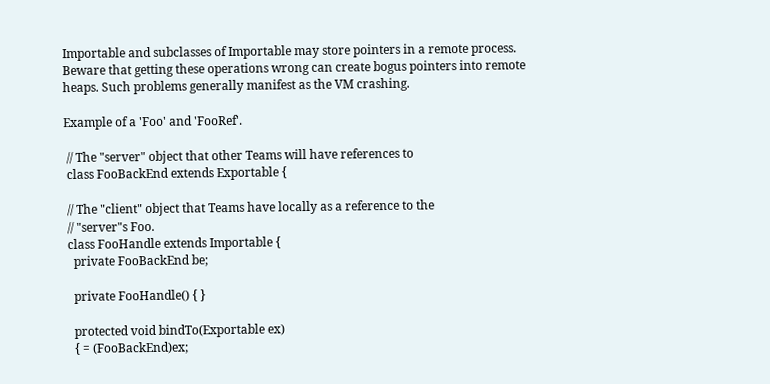Importable and subclasses of Importable may store pointers in a remote process. Beware that getting these operations wrong can create bogus pointers into remote heaps. Such problems generally manifest as the VM crashing.

Example of a 'Foo' and 'FooRef'.

 // The "server" object that other Teams will have references to
 class FooBackEnd extends Exportable {

 // The "client" object that Teams have locally as a reference to the
 // "server"s Foo.
 class FooHandle extends Importable {
   private FooBackEnd be;

   private FooHandle() { }

   protected void bindTo(Exportable ex)
   { = (FooBackEnd)ex;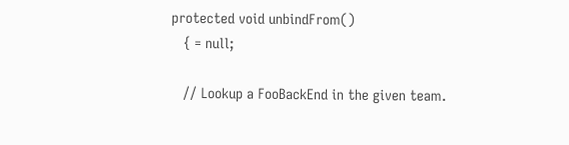protected void unbindFrom()
   { = null;

   // Lookup a FooBackEnd in the given team.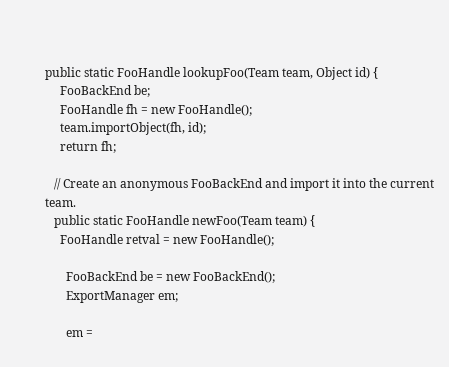public static FooHandle lookupFoo(Team team, Object id) {
     FooBackEnd be;
     FooHandle fh = new FooHandle();
     team.importObject(fh, id);
     return fh;

   // Create an anonymous FooBackEnd and import it into the current team.
   public static FooHandle newFoo(Team team) {
     FooHandle retval = new FooHandle();

       FooBackEnd be = new FooBackEnd();
       ExportManager em;

       em =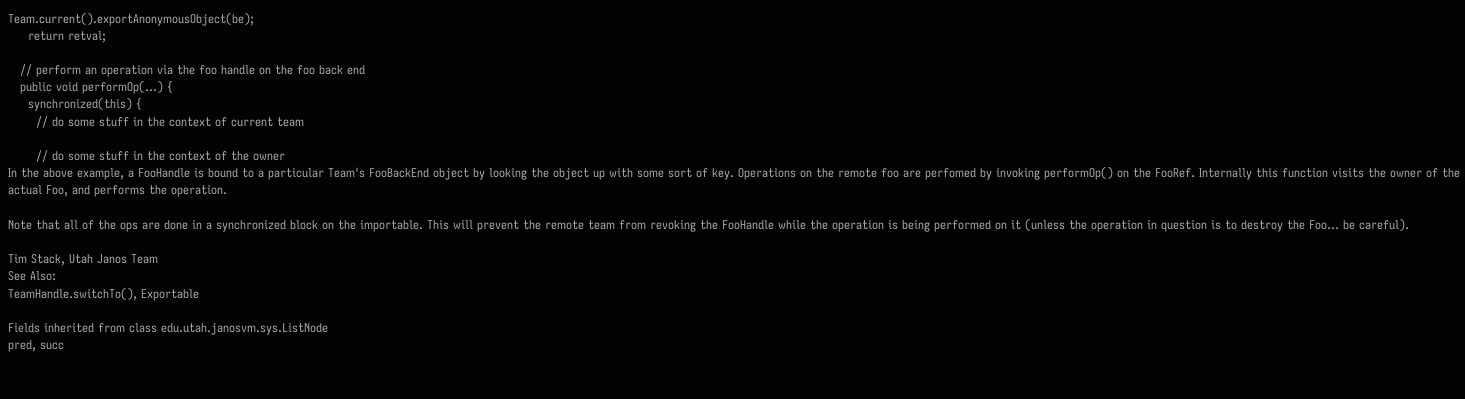Team.current().exportAnonymousObject(be);
     return retval;

   // perform an operation via the foo handle on the foo back end
   public void performOp(...) {
     synchronized(this) {
       // do some stuff in the context of current team

       // do some stuff in the context of the owner
In the above example, a FooHandle is bound to a particular Team's FooBackEnd object by looking the object up with some sort of key. Operations on the remote foo are perfomed by invoking performOp() on the FooRef. Internally this function visits the owner of the actual Foo, and performs the operation.

Note that all of the ops are done in a synchronized block on the importable. This will prevent the remote team from revoking the FooHandle while the operation is being performed on it (unless the operation in question is to destroy the Foo... be careful).

Tim Stack, Utah Janos Team
See Also:
TeamHandle.switchTo(), Exportable

Fields inherited from class edu.utah.janosvm.sys.ListNode
pred, succ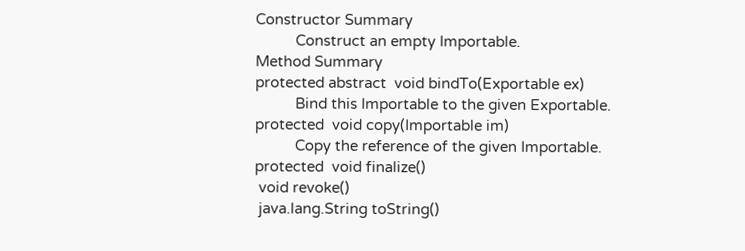Constructor Summary
          Construct an empty Importable.
Method Summary
protected abstract  void bindTo(Exportable ex)
          Bind this Importable to the given Exportable.
protected  void copy(Importable im)
          Copy the reference of the given Importable.
protected  void finalize()
 void revoke()
 java.lang.String toString()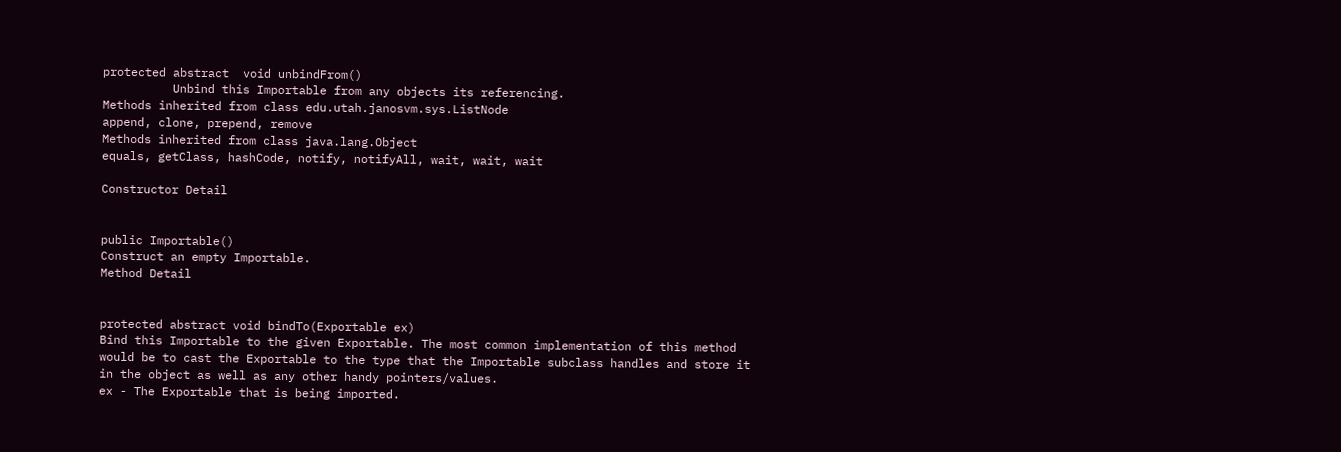protected abstract  void unbindFrom()
          Unbind this Importable from any objects its referencing.
Methods inherited from class edu.utah.janosvm.sys.ListNode
append, clone, prepend, remove
Methods inherited from class java.lang.Object
equals, getClass, hashCode, notify, notifyAll, wait, wait, wait

Constructor Detail


public Importable()
Construct an empty Importable.
Method Detail


protected abstract void bindTo(Exportable ex)
Bind this Importable to the given Exportable. The most common implementation of this method would be to cast the Exportable to the type that the Importable subclass handles and store it in the object as well as any other handy pointers/values.
ex - The Exportable that is being imported.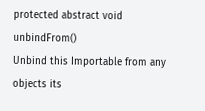protected abstract void unbindFrom()
Unbind this Importable from any objects its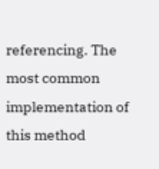referencing. The most common implementation of this method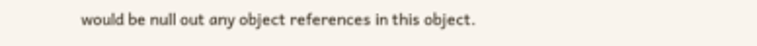would be null out any object references in this object.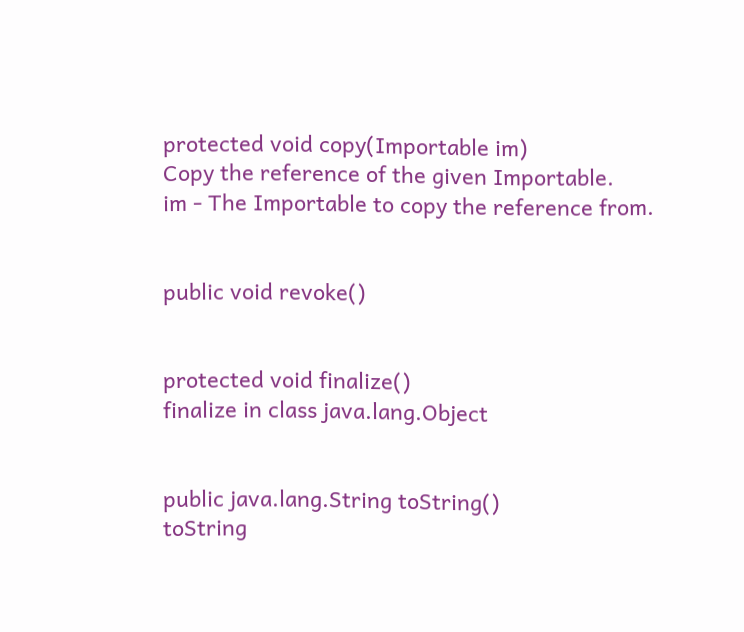protected void copy(Importable im)
Copy the reference of the given Importable.
im - The Importable to copy the reference from.


public void revoke()


protected void finalize()
finalize in class java.lang.Object


public java.lang.String toString()
toString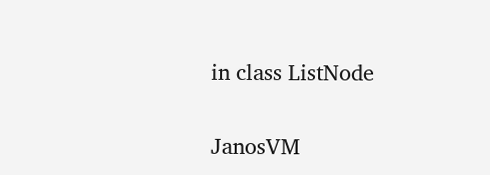in class ListNode

JanosVM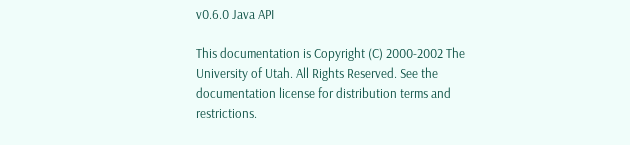v0.6.0 Java API

This documentation is Copyright (C) 2000-2002 The University of Utah. All Rights Reserved. See the documentation license for distribution terms and restrictions.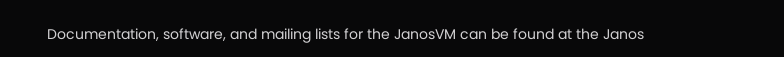Documentation, software, and mailing lists for the JanosVM can be found at the Janos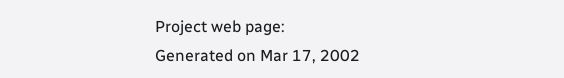Project web page:
Generated on Mar 17, 2002